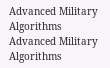Advanced Military Algorithms
Advanced Military Algorithms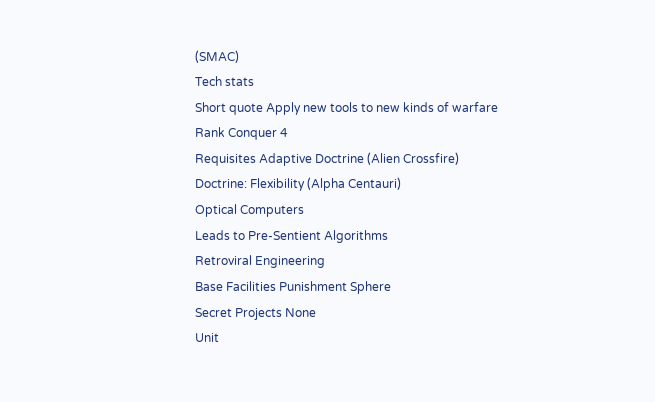(SMAC)
Tech stats
Short quote Apply new tools to new kinds of warfare
Rank Conquer 4
Requisites Adaptive Doctrine (Alien Crossfire)
Doctrine: Flexibility (Alpha Centauri)
Optical Computers
Leads to Pre-Sentient Algorithms
Retroviral Engineering
Base Facilities Punishment Sphere
Secret Projects None
Unit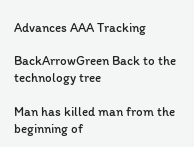Advances AAA Tracking

BackArrowGreen Back to the technology tree

Man has killed man from the beginning of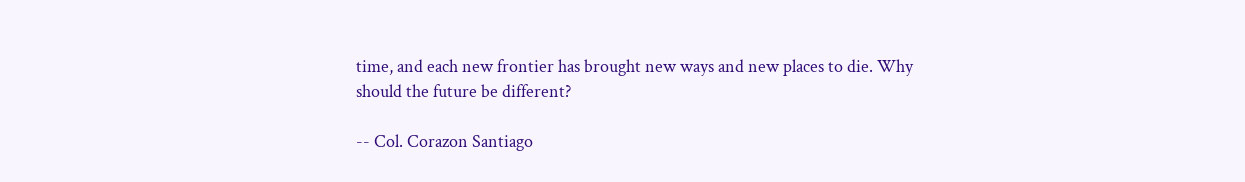time, and each new frontier has brought new ways and new places to die. Why should the future be different?

-- Col. Corazon Santiago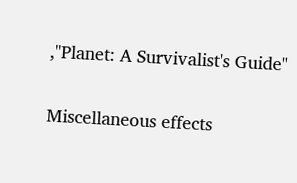,"Planet: A Survivalist's Guide"

Miscellaneous effects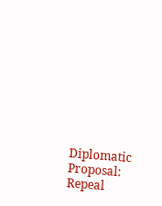Diplomatic Proposal: Repeal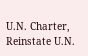U.N. Charter, Reinstate U.N.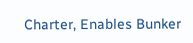Charter, Enables Bunker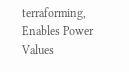terraforming, Enables Power Values